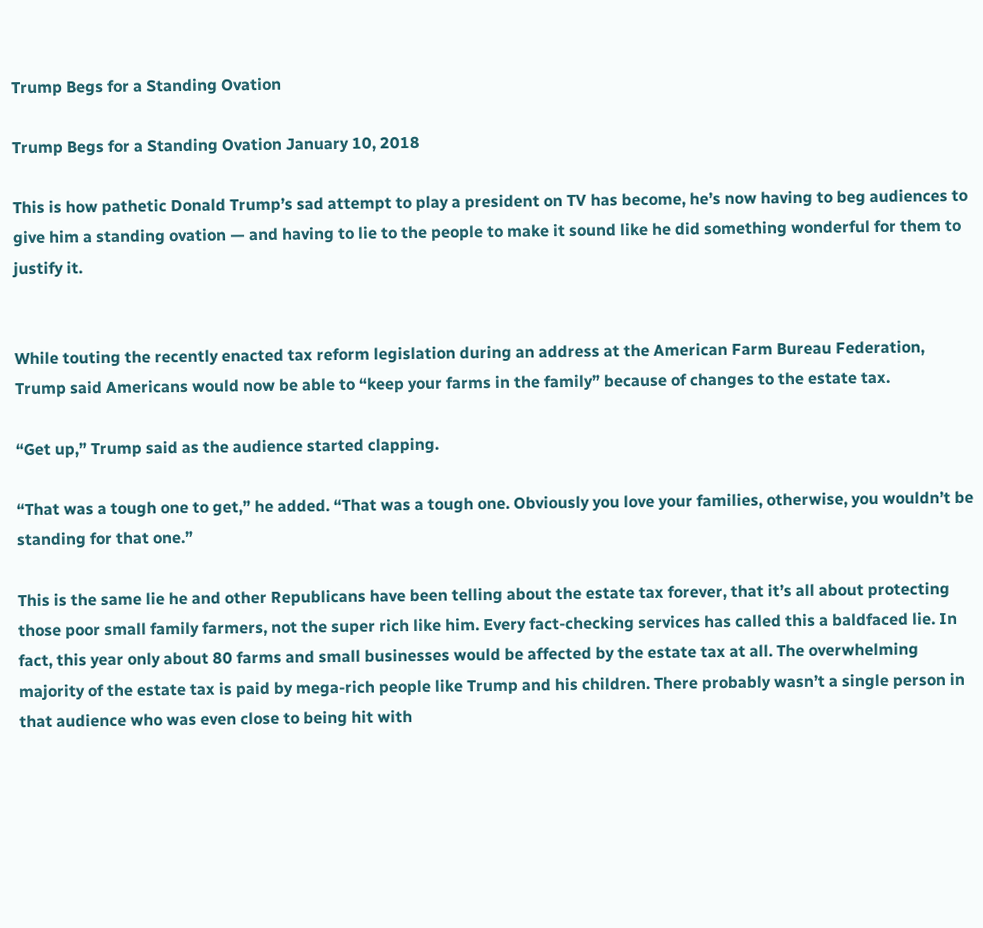Trump Begs for a Standing Ovation

Trump Begs for a Standing Ovation January 10, 2018

This is how pathetic Donald Trump’s sad attempt to play a president on TV has become, he’s now having to beg audiences to give him a standing ovation — and having to lie to the people to make it sound like he did something wonderful for them to justify it.


While touting the recently enacted tax reform legislation during an address at the American Farm Bureau Federation, Trump said Americans would now be able to “keep your farms in the family” because of changes to the estate tax.

“Get up,” Trump said as the audience started clapping.

“That was a tough one to get,” he added. “That was a tough one. Obviously you love your families, otherwise, you wouldn’t be standing for that one.”

This is the same lie he and other Republicans have been telling about the estate tax forever, that it’s all about protecting those poor small family farmers, not the super rich like him. Every fact-checking services has called this a baldfaced lie. In fact, this year only about 80 farms and small businesses would be affected by the estate tax at all. The overwhelming majority of the estate tax is paid by mega-rich people like Trump and his children. There probably wasn’t a single person in that audience who was even close to being hit with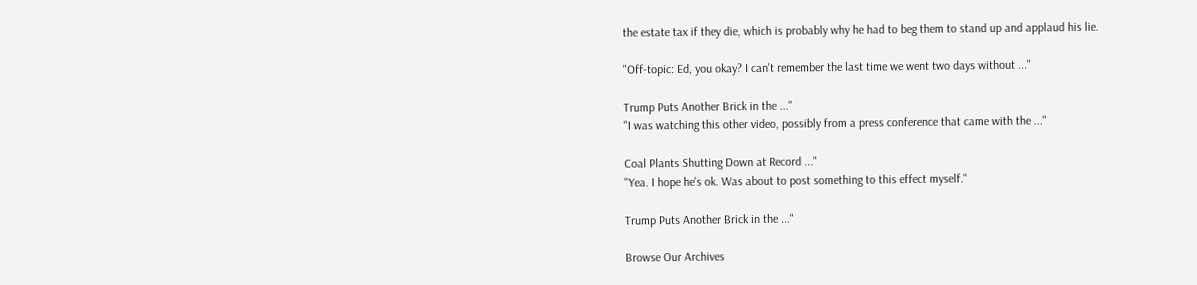the estate tax if they die, which is probably why he had to beg them to stand up and applaud his lie.

"Off-topic: Ed, you okay? I can't remember the last time we went two days without ..."

Trump Puts Another Brick in the ..."
"I was watching this other video, possibly from a press conference that came with the ..."

Coal Plants Shutting Down at Record ..."
"Yea. I hope he's ok. Was about to post something to this effect myself."

Trump Puts Another Brick in the ..."

Browse Our Archives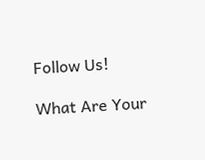Follow Us!

What Are Your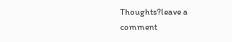Thoughts?leave a comment